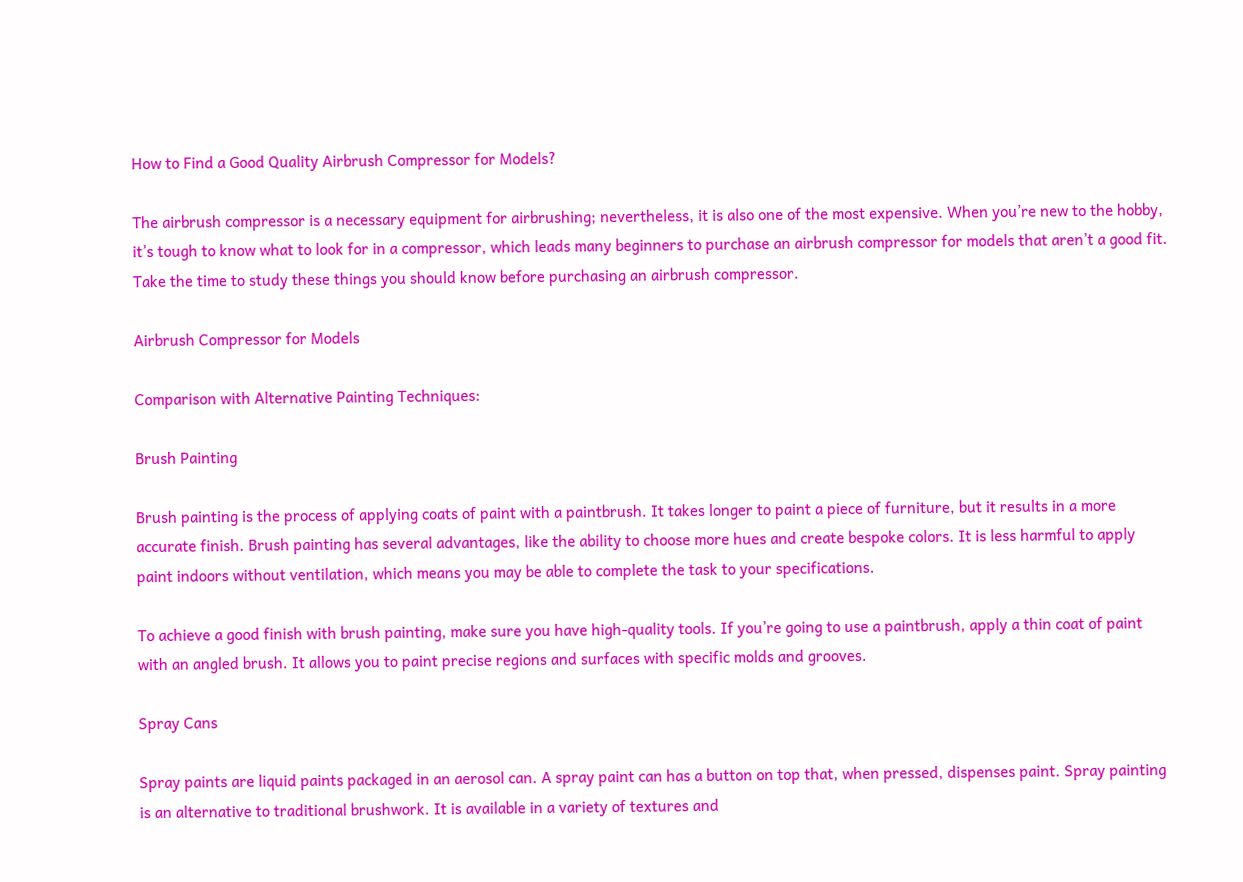How to Find a Good Quality Airbrush Compressor for Models?

The airbrush compressor is a necessary equipment for airbrushing; nevertheless, it is also one of the most expensive. When you’re new to the hobby, it’s tough to know what to look for in a compressor, which leads many beginners to purchase an airbrush compressor for models that aren’t a good fit. Take the time to study these things you should know before purchasing an airbrush compressor.

Airbrush Compressor for Models

Comparison with Alternative Painting Techniques:

Brush Painting

Brush painting is the process of applying coats of paint with a paintbrush. It takes longer to paint a piece of furniture, but it results in a more accurate finish. Brush painting has several advantages, like the ability to choose more hues and create bespoke colors. It is less harmful to apply paint indoors without ventilation, which means you may be able to complete the task to your specifications.

To achieve a good finish with brush painting, make sure you have high-quality tools. If you’re going to use a paintbrush, apply a thin coat of paint with an angled brush. It allows you to paint precise regions and surfaces with specific molds and grooves.

Spray Cans

Spray paints are liquid paints packaged in an aerosol can. A spray paint can has a button on top that, when pressed, dispenses paint. Spray painting is an alternative to traditional brushwork. It is available in a variety of textures and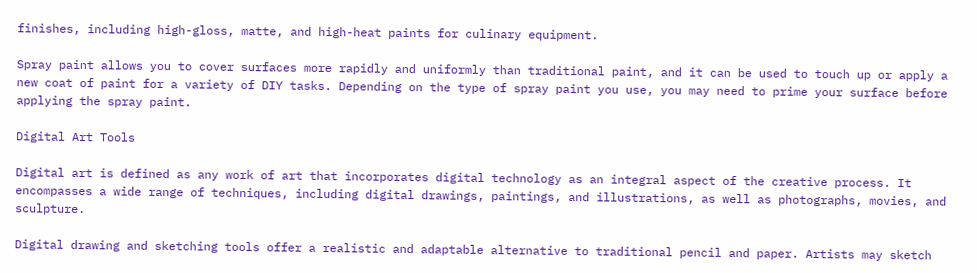finishes, including high-gloss, matte, and high-heat paints for culinary equipment.

Spray paint allows you to cover surfaces more rapidly and uniformly than traditional paint, and it can be used to touch up or apply a new coat of paint for a variety of DIY tasks. Depending on the type of spray paint you use, you may need to prime your surface before applying the spray paint.

Digital Art Tools

Digital art is defined as any work of art that incorporates digital technology as an integral aspect of the creative process. It encompasses a wide range of techniques, including digital drawings, paintings, and illustrations, as well as photographs, movies, and sculpture.

Digital drawing and sketching tools offer a realistic and adaptable alternative to traditional pencil and paper. Artists may sketch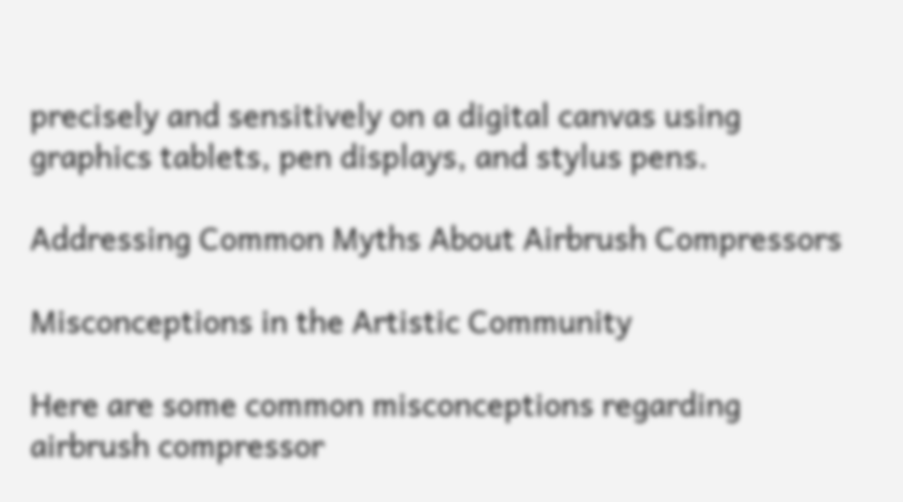precisely and sensitively on a digital canvas using graphics tablets, pen displays, and stylus pens.

Addressing Common Myths About Airbrush Compressors

Misconceptions in the Artistic Community

Here are some common misconceptions regarding airbrush compressor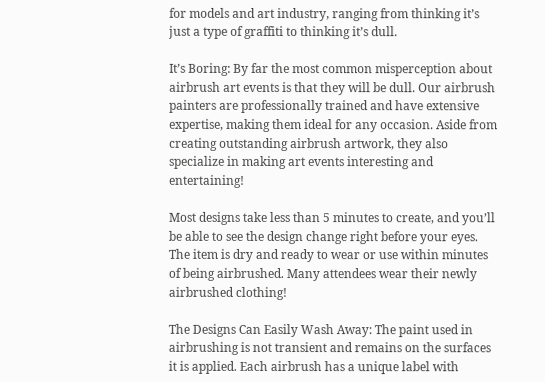for models and art industry, ranging from thinking it’s just a type of graffiti to thinking it’s dull.

It’s Boring: By far the most common misperception about airbrush art events is that they will be dull. Our airbrush painters are professionally trained and have extensive expertise, making them ideal for any occasion. Aside from creating outstanding airbrush artwork, they also specialize in making art events interesting and entertaining!

Most designs take less than 5 minutes to create, and you’ll be able to see the design change right before your eyes. The item is dry and ready to wear or use within minutes of being airbrushed. Many attendees wear their newly airbrushed clothing!

The Designs Can Easily Wash Away: The paint used in airbrushing is not transient and remains on the surfaces it is applied. Each airbrush has a unique label with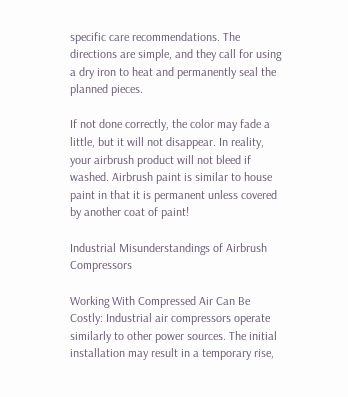specific care recommendations. The directions are simple, and they call for using a dry iron to heat and permanently seal the planned pieces.

If not done correctly, the color may fade a little, but it will not disappear. In reality, your airbrush product will not bleed if washed. Airbrush paint is similar to house paint in that it is permanent unless covered by another coat of paint!

Industrial Misunderstandings of Airbrush Compressors

Working With Compressed Air Can Be Costly: Industrial air compressors operate similarly to other power sources. The initial installation may result in a temporary rise,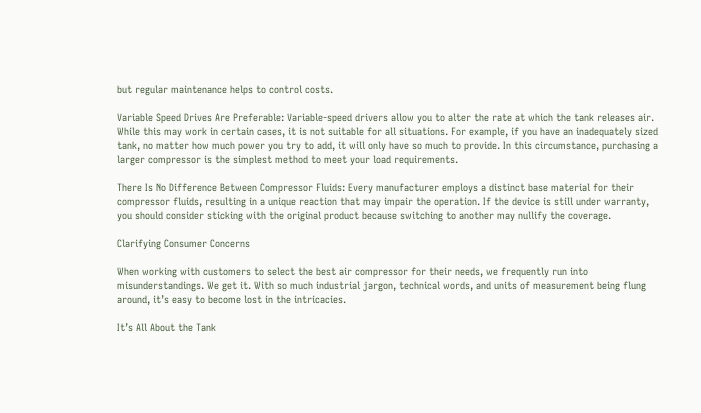but regular maintenance helps to control costs.

Variable Speed Drives Are Preferable: Variable-speed drivers allow you to alter the rate at which the tank releases air. While this may work in certain cases, it is not suitable for all situations. For example, if you have an inadequately sized tank, no matter how much power you try to add, it will only have so much to provide. In this circumstance, purchasing a larger compressor is the simplest method to meet your load requirements.

There Is No Difference Between Compressor Fluids: Every manufacturer employs a distinct base material for their compressor fluids, resulting in a unique reaction that may impair the operation. If the device is still under warranty, you should consider sticking with the original product because switching to another may nullify the coverage.

Clarifying Consumer Concerns

When working with customers to select the best air compressor for their needs, we frequently run into misunderstandings. We get it. With so much industrial jargon, technical words, and units of measurement being flung around, it’s easy to become lost in the intricacies.

It’s All About the Tank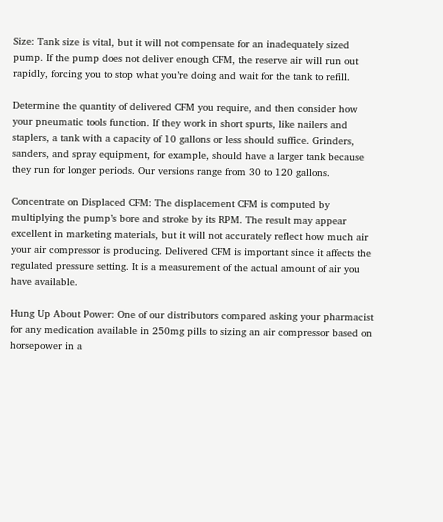Size: Tank size is vital, but it will not compensate for an inadequately sized pump. If the pump does not deliver enough CFM, the reserve air will run out rapidly, forcing you to stop what you’re doing and wait for the tank to refill.

Determine the quantity of delivered CFM you require, and then consider how your pneumatic tools function. If they work in short spurts, like nailers and staplers, a tank with a capacity of 10 gallons or less should suffice. Grinders, sanders, and spray equipment, for example, should have a larger tank because they run for longer periods. Our versions range from 30 to 120 gallons.

Concentrate on Displaced CFM: The displacement CFM is computed by multiplying the pump’s bore and stroke by its RPM. The result may appear excellent in marketing materials, but it will not accurately reflect how much air your air compressor is producing. Delivered CFM is important since it affects the regulated pressure setting. It is a measurement of the actual amount of air you have available.

Hung Up About Power: One of our distributors compared asking your pharmacist for any medication available in 250mg pills to sizing an air compressor based on horsepower in a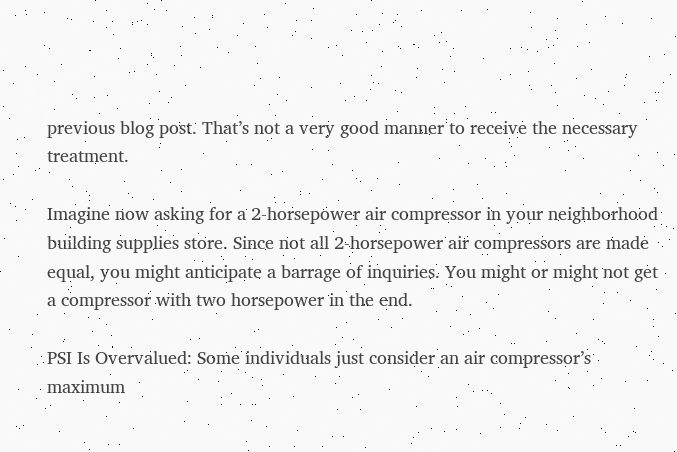previous blog post. That’s not a very good manner to receive the necessary treatment.

Imagine now asking for a 2-horsepower air compressor in your neighborhood building supplies store. Since not all 2-horsepower air compressors are made equal, you might anticipate a barrage of inquiries. You might or might not get a compressor with two horsepower in the end.

PSI Is Overvalued: Some individuals just consider an air compressor’s maximum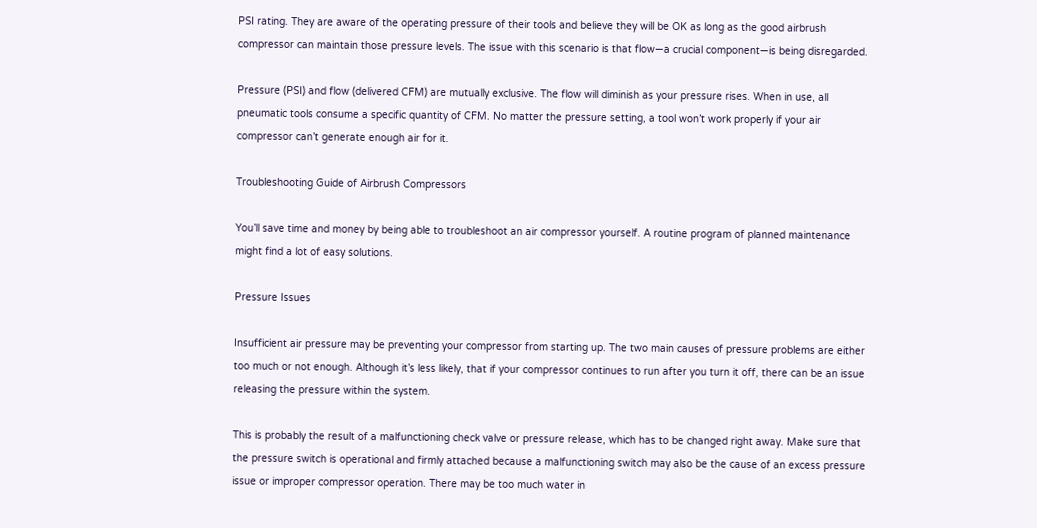PSI rating. They are aware of the operating pressure of their tools and believe they will be OK as long as the good airbrush compressor can maintain those pressure levels. The issue with this scenario is that flow—a crucial component—is being disregarded.

Pressure (PSI) and flow (delivered CFM) are mutually exclusive. The flow will diminish as your pressure rises. When in use, all pneumatic tools consume a specific quantity of CFM. No matter the pressure setting, a tool won’t work properly if your air compressor can’t generate enough air for it.

Troubleshooting Guide of Airbrush Compressors

You’ll save time and money by being able to troubleshoot an air compressor yourself. A routine program of planned maintenance might find a lot of easy solutions.

Pressure Issues

Insufficient air pressure may be preventing your compressor from starting up. The two main causes of pressure problems are either too much or not enough. Although it’s less likely, that if your compressor continues to run after you turn it off, there can be an issue releasing the pressure within the system.

This is probably the result of a malfunctioning check valve or pressure release, which has to be changed right away. Make sure that the pressure switch is operational and firmly attached because a malfunctioning switch may also be the cause of an excess pressure issue or improper compressor operation. There may be too much water in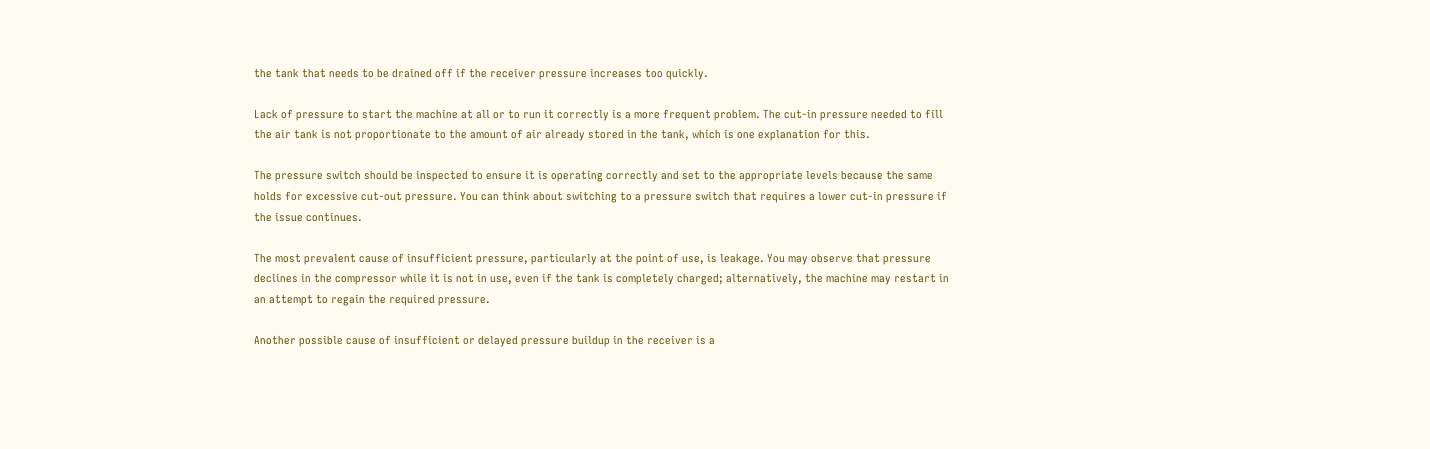the tank that needs to be drained off if the receiver pressure increases too quickly.

Lack of pressure to start the machine at all or to run it correctly is a more frequent problem. The cut-in pressure needed to fill the air tank is not proportionate to the amount of air already stored in the tank, which is one explanation for this.

The pressure switch should be inspected to ensure it is operating correctly and set to the appropriate levels because the same holds for excessive cut-out pressure. You can think about switching to a pressure switch that requires a lower cut-in pressure if the issue continues.

The most prevalent cause of insufficient pressure, particularly at the point of use, is leakage. You may observe that pressure declines in the compressor while it is not in use, even if the tank is completely charged; alternatively, the machine may restart in an attempt to regain the required pressure.

Another possible cause of insufficient or delayed pressure buildup in the receiver is a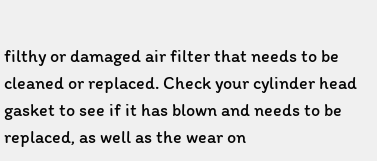filthy or damaged air filter that needs to be cleaned or replaced. Check your cylinder head gasket to see if it has blown and needs to be replaced, as well as the wear on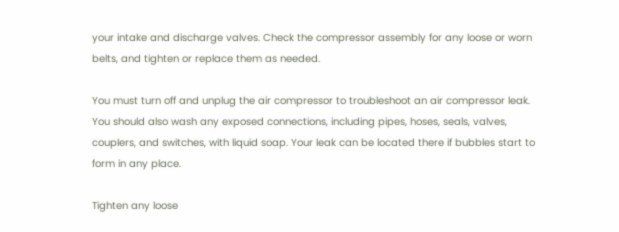your intake and discharge valves. Check the compressor assembly for any loose or worn belts, and tighten or replace them as needed.

You must turn off and unplug the air compressor to troubleshoot an air compressor leak. You should also wash any exposed connections, including pipes, hoses, seals, valves, couplers, and switches, with liquid soap. Your leak can be located there if bubbles start to form in any place.

Tighten any loose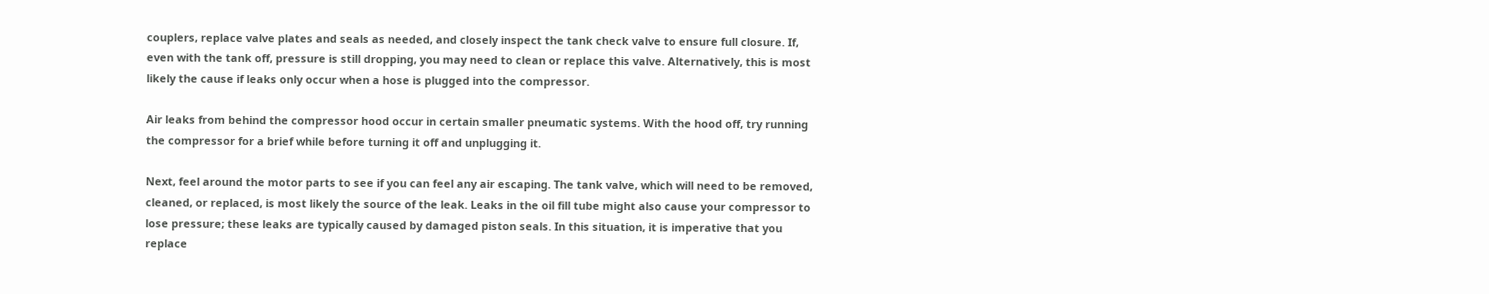couplers, replace valve plates and seals as needed, and closely inspect the tank check valve to ensure full closure. If, even with the tank off, pressure is still dropping, you may need to clean or replace this valve. Alternatively, this is most likely the cause if leaks only occur when a hose is plugged into the compressor.

Air leaks from behind the compressor hood occur in certain smaller pneumatic systems. With the hood off, try running the compressor for a brief while before turning it off and unplugging it.

Next, feel around the motor parts to see if you can feel any air escaping. The tank valve, which will need to be removed, cleaned, or replaced, is most likely the source of the leak. Leaks in the oil fill tube might also cause your compressor to lose pressure; these leaks are typically caused by damaged piston seals. In this situation, it is imperative that you replace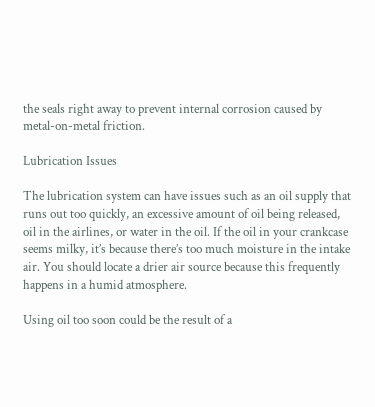the seals right away to prevent internal corrosion caused by metal-on-metal friction.

Lubrication Issues

The lubrication system can have issues such as an oil supply that runs out too quickly, an excessive amount of oil being released, oil in the airlines, or water in the oil. If the oil in your crankcase seems milky, it’s because there’s too much moisture in the intake air. You should locate a drier air source because this frequently happens in a humid atmosphere.

Using oil too soon could be the result of a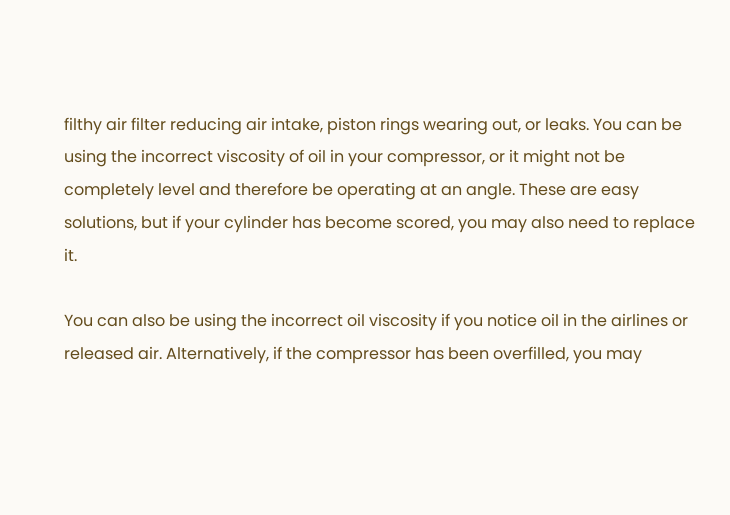filthy air filter reducing air intake, piston rings wearing out, or leaks. You can be using the incorrect viscosity of oil in your compressor, or it might not be completely level and therefore be operating at an angle. These are easy solutions, but if your cylinder has become scored, you may also need to replace it.

You can also be using the incorrect oil viscosity if you notice oil in the airlines or released air. Alternatively, if the compressor has been overfilled, you may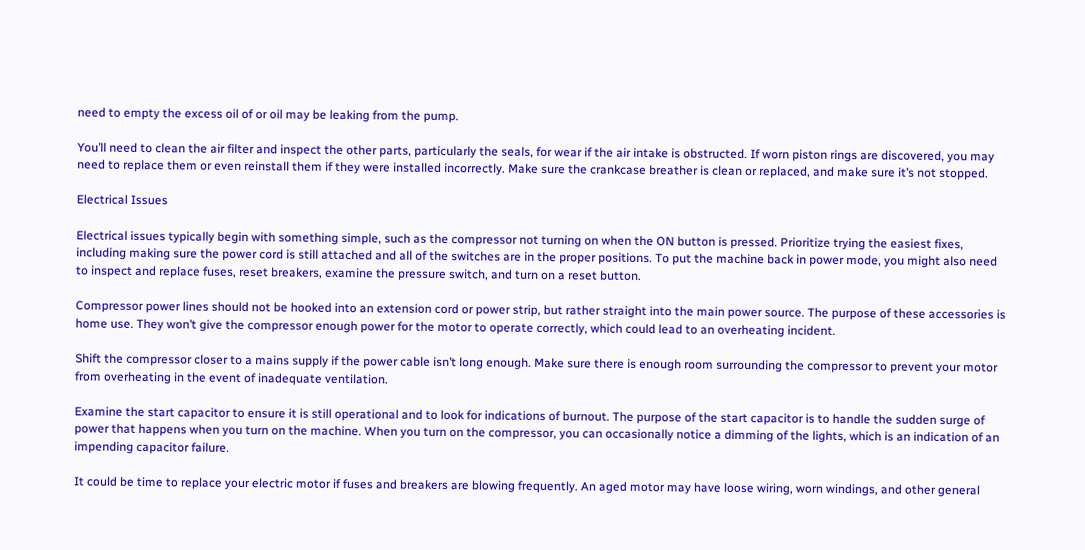need to empty the excess oil of or oil may be leaking from the pump.

You’ll need to clean the air filter and inspect the other parts, particularly the seals, for wear if the air intake is obstructed. If worn piston rings are discovered, you may need to replace them or even reinstall them if they were installed incorrectly. Make sure the crankcase breather is clean or replaced, and make sure it’s not stopped.

Electrical Issues

Electrical issues typically begin with something simple, such as the compressor not turning on when the ON button is pressed. Prioritize trying the easiest fixes, including making sure the power cord is still attached and all of the switches are in the proper positions. To put the machine back in power mode, you might also need to inspect and replace fuses, reset breakers, examine the pressure switch, and turn on a reset button.

Compressor power lines should not be hooked into an extension cord or power strip, but rather straight into the main power source. The purpose of these accessories is home use. They won’t give the compressor enough power for the motor to operate correctly, which could lead to an overheating incident.

Shift the compressor closer to a mains supply if the power cable isn’t long enough. Make sure there is enough room surrounding the compressor to prevent your motor from overheating in the event of inadequate ventilation.

Examine the start capacitor to ensure it is still operational and to look for indications of burnout. The purpose of the start capacitor is to handle the sudden surge of power that happens when you turn on the machine. When you turn on the compressor, you can occasionally notice a dimming of the lights, which is an indication of an impending capacitor failure.

It could be time to replace your electric motor if fuses and breakers are blowing frequently. An aged motor may have loose wiring, worn windings, and other general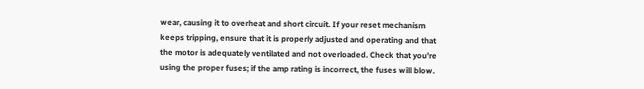wear, causing it to overheat and short circuit. If your reset mechanism keeps tripping, ensure that it is properly adjusted and operating and that the motor is adequately ventilated and not overloaded. Check that you’re using the proper fuses; if the amp rating is incorrect, the fuses will blow.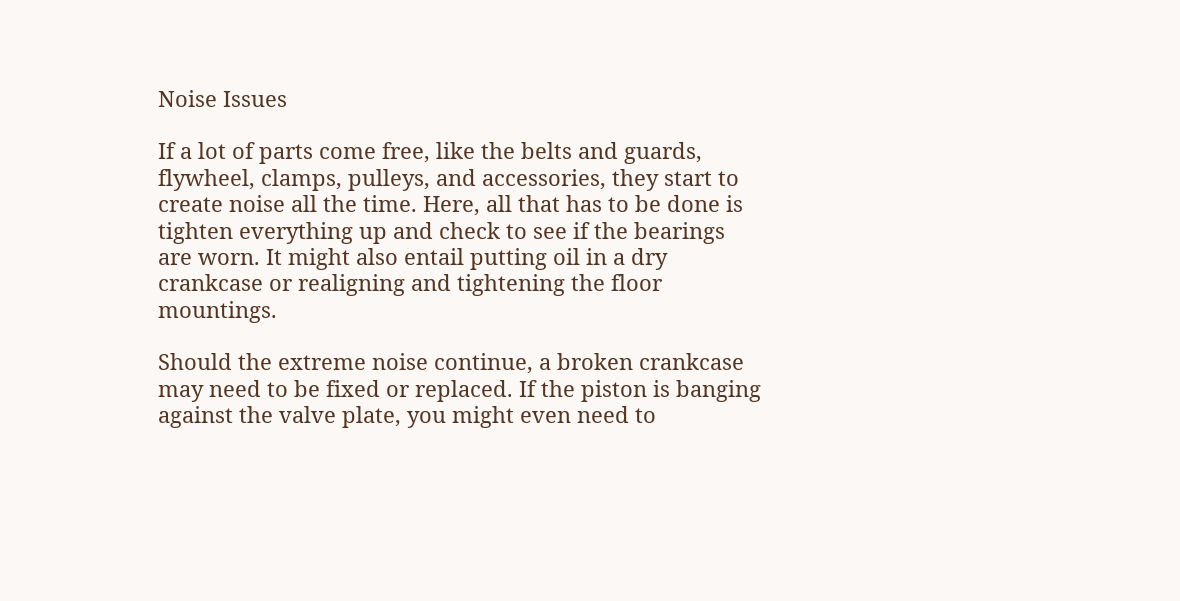Noise Issues

If a lot of parts come free, like the belts and guards, flywheel, clamps, pulleys, and accessories, they start to create noise all the time. Here, all that has to be done is tighten everything up and check to see if the bearings are worn. It might also entail putting oil in a dry crankcase or realigning and tightening the floor mountings.

Should the extreme noise continue, a broken crankcase may need to be fixed or replaced. If the piston is banging against the valve plate, you might even need to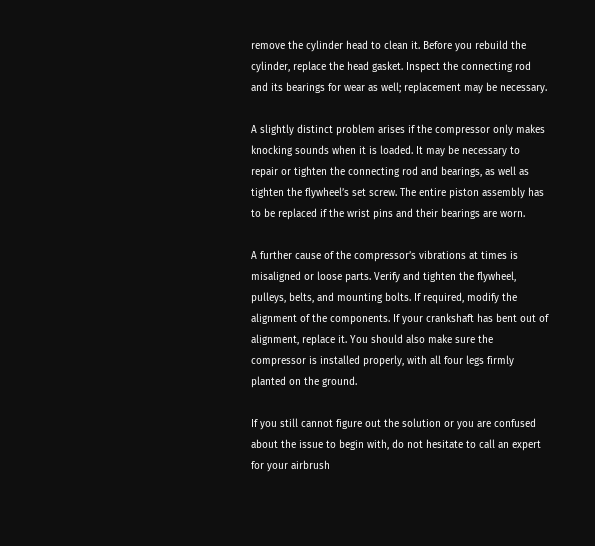remove the cylinder head to clean it. Before you rebuild the cylinder, replace the head gasket. Inspect the connecting rod and its bearings for wear as well; replacement may be necessary.

A slightly distinct problem arises if the compressor only makes knocking sounds when it is loaded. It may be necessary to repair or tighten the connecting rod and bearings, as well as tighten the flywheel’s set screw. The entire piston assembly has to be replaced if the wrist pins and their bearings are worn.

A further cause of the compressor’s vibrations at times is misaligned or loose parts. Verify and tighten the flywheel, pulleys, belts, and mounting bolts. If required, modify the alignment of the components. If your crankshaft has bent out of alignment, replace it. You should also make sure the compressor is installed properly, with all four legs firmly planted on the ground.

If you still cannot figure out the solution or you are confused about the issue to begin with, do not hesitate to call an expert for your airbrush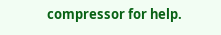compressor for help.